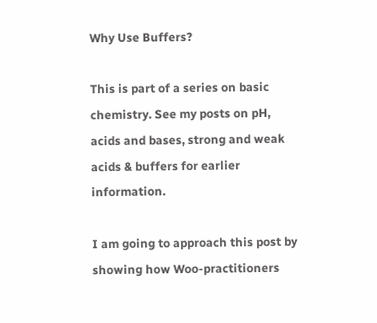Why Use Buffers?

This is part of a series on basic chemistry. See my posts on pH, acids and bases, strong and weak acids & buffers for earlier information.

I am going to approach this post by showing how Woo-practitioners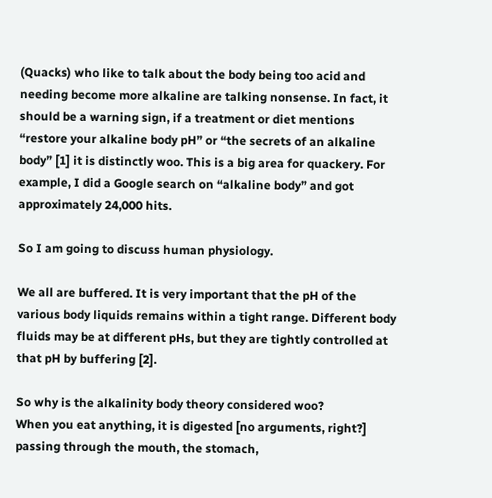(Quacks) who like to talk about the body being too acid and needing become more alkaline are talking nonsense. In fact, it should be a warning sign, if a treatment or diet mentions “restore your alkaline body pH” or “the secrets of an alkaline body” [1] it is distinctly woo. This is a big area for quackery. For example, I did a Google search on “alkaline body” and got approximately 24,000 hits.

So I am going to discuss human physiology.

We all are buffered. It is very important that the pH of the various body liquids remains within a tight range. Different body fluids may be at different pHs, but they are tightly controlled at that pH by buffering [2].

So why is the alkalinity body theory considered woo?
When you eat anything, it is digested [no arguments, right?] passing through the mouth, the stomach,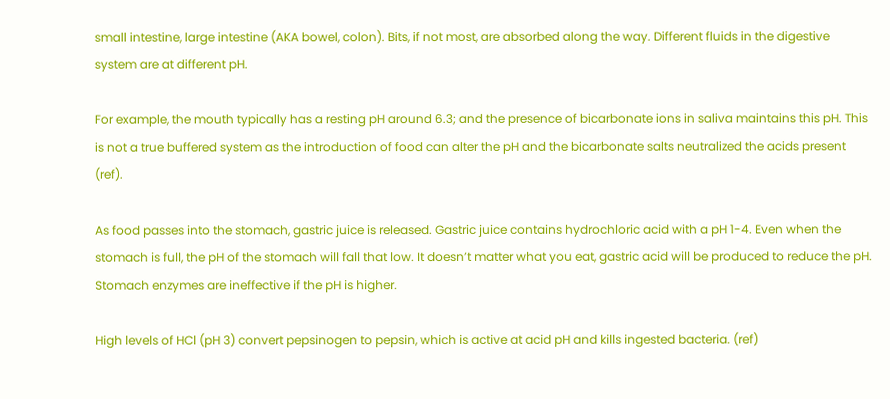small intestine, large intestine (AKA bowel, colon). Bits, if not most, are absorbed along the way. Different fluids in the digestive system are at different pH.

For example, the mouth typically has a resting pH around 6.3; and the presence of bicarbonate ions in saliva maintains this pH. This is not a true buffered system as the introduction of food can alter the pH and the bicarbonate salts neutralized the acids present (ref).

As food passes into the stomach, gastric juice is released. Gastric juice contains hydrochloric acid with a pH 1-4. Even when the stomach is full, the pH of the stomach will fall that low. It doesn’t matter what you eat, gastric acid will be produced to reduce the pH. Stomach enzymes are ineffective if the pH is higher.

High levels of HCl (pH 3) convert pepsinogen to pepsin, which is active at acid pH and kills ingested bacteria. (ref)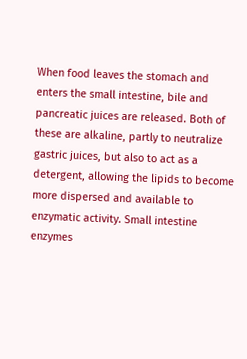When food leaves the stomach and enters the small intestine, bile and pancreatic juices are released. Both of these are alkaline, partly to neutralize gastric juices, but also to act as a detergent, allowing the lipids to become more dispersed and available to enzymatic activity. Small intestine enzymes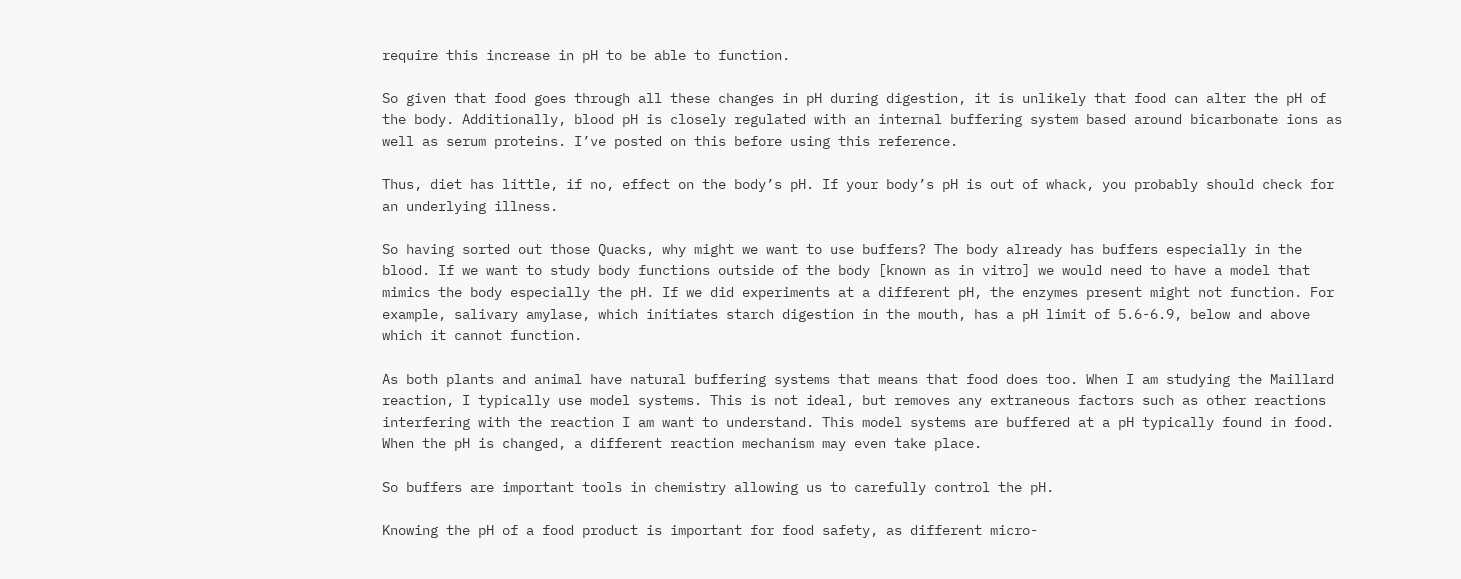require this increase in pH to be able to function.

So given that food goes through all these changes in pH during digestion, it is unlikely that food can alter the pH of the body. Additionally, blood pH is closely regulated with an internal buffering system based around bicarbonate ions as well as serum proteins. I’ve posted on this before using this reference.

Thus, diet has little, if no, effect on the body’s pH. If your body’s pH is out of whack, you probably should check for an underlying illness.

So having sorted out those Quacks, why might we want to use buffers? The body already has buffers especially in the blood. If we want to study body functions outside of the body [known as in vitro] we would need to have a model that mimics the body especially the pH. If we did experiments at a different pH, the enzymes present might not function. For example, salivary amylase, which initiates starch digestion in the mouth, has a pH limit of 5.6-6.9, below and above which it cannot function.

As both plants and animal have natural buffering systems that means that food does too. When I am studying the Maillard reaction, I typically use model systems. This is not ideal, but removes any extraneous factors such as other reactions interfering with the reaction I am want to understand. This model systems are buffered at a pH typically found in food. When the pH is changed, a different reaction mechanism may even take place.

So buffers are important tools in chemistry allowing us to carefully control the pH.

Knowing the pH of a food product is important for food safety, as different micro-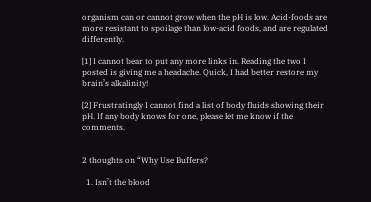organism can or cannot grow when the pH is low. Acid-foods are more resistant to spoilage than low-acid foods, and are regulated differently.

[1] I cannot bear to put any more links in. Reading the two I posted is giving me a headache. Quick, I had better restore my brain’s alkalinity!

[2] Frustratingly I cannot find a list of body fluids showing their pH. If any body knows for one, please let me know if the comments.


2 thoughts on “Why Use Buffers?

  1. Isn’t the blood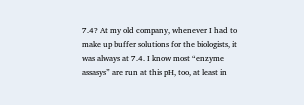7.4? At my old company, whenever I had to make up buffer solutions for the biologists, it was always at 7.4. I know most “enzyme assasys” are run at this pH, too, at least in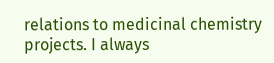relations to medicinal chemistry projects. I always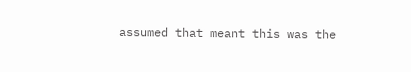assumed that meant this was the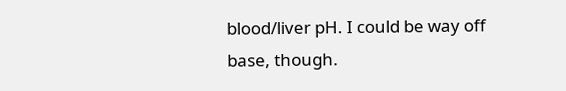blood/liver pH. I could be way off base, though.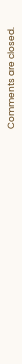Comments are closed.